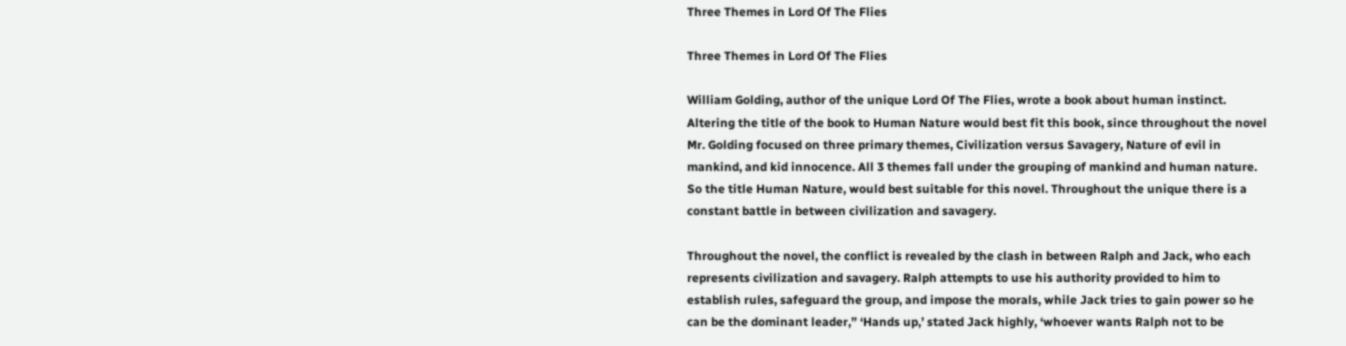Three Themes in Lord Of The Flies

Three Themes in Lord Of The Flies

William Golding, author of the unique Lord Of The Flies, wrote a book about human instinct. Altering the title of the book to Human Nature would best fit this book, since throughout the novel Mr. Golding focused on three primary themes, Civilization versus Savagery, Nature of evil in mankind, and kid innocence. All 3 themes fall under the grouping of mankind and human nature. So the title Human Nature, would best suitable for this novel. Throughout the unique there is a constant battle in between civilization and savagery.

Throughout the novel, the conflict is revealed by the clash in between Ralph and Jack, who each represents civilization and savagery. Ralph attempts to use his authority provided to him to establish rules, safeguard the group, and impose the morals, while Jack tries to gain power so he can be the dominant leader,” ‘Hands up,’ stated Jack highly, ‘whoever wants Ralph not to be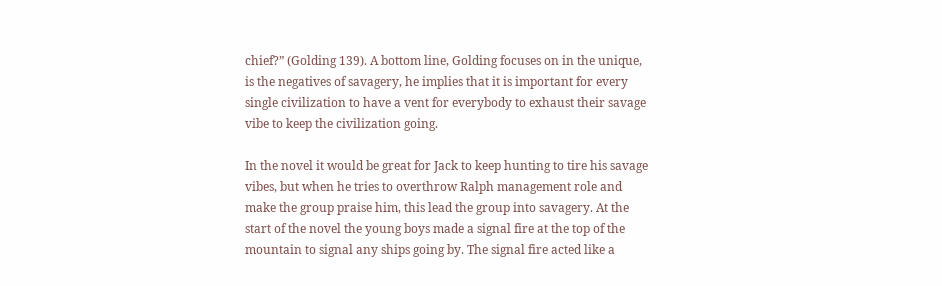chief?” (Golding 139). A bottom line, Golding focuses on in the unique, is the negatives of savagery, he implies that it is important for every single civilization to have a vent for everybody to exhaust their savage vibe to keep the civilization going.

In the novel it would be great for Jack to keep hunting to tire his savage vibes, but when he tries to overthrow Ralph management role and make the group praise him, this lead the group into savagery. At the start of the novel the young boys made a signal fire at the top of the mountain to signal any ships going by. The signal fire acted like a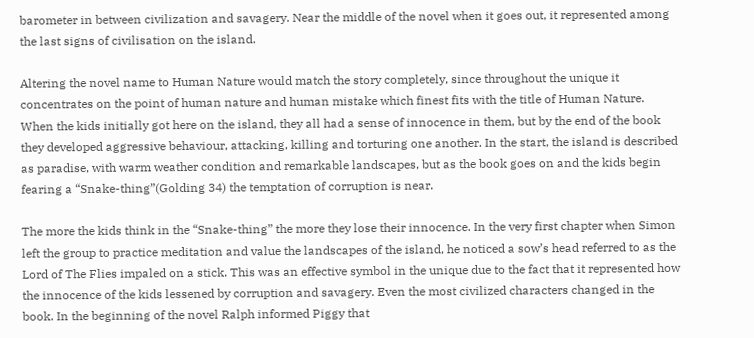barometer in between civilization and savagery. Near the middle of the novel when it goes out, it represented among the last signs of civilisation on the island.

Altering the novel name to Human Nature would match the story completely, since throughout the unique it concentrates on the point of human nature and human mistake which finest fits with the title of Human Nature. When the kids initially got here on the island, they all had a sense of innocence in them, but by the end of the book they developed aggressive behaviour, attacking, killing and torturing one another. In the start, the island is described as paradise, with warm weather condition and remarkable landscapes, but as the book goes on and the kids begin fearing a “Snake-thing”(Golding 34) the temptation of corruption is near.

The more the kids think in the “Snake-thing” the more they lose their innocence. In the very first chapter when Simon left the group to practice meditation and value the landscapes of the island, he noticed a sow’s head referred to as the Lord of The Flies impaled on a stick. This was an effective symbol in the unique due to the fact that it represented how the innocence of the kids lessened by corruption and savagery. Even the most civilized characters changed in the book. In the beginning of the novel Ralph informed Piggy that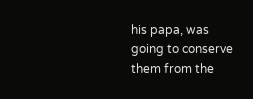his papa, was going to conserve them from the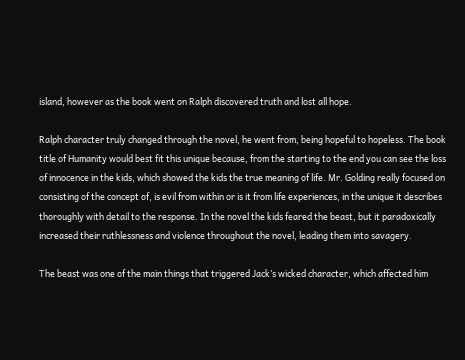island, however as the book went on Ralph discovered truth and lost all hope.

Ralph character truly changed through the novel, he went from, being hopeful to hopeless. The book title of Humanity would best fit this unique because, from the starting to the end you can see the loss of innocence in the kids, which showed the kids the true meaning of life. Mr. Golding really focused on consisting of the concept of, is evil from within or is it from life experiences, in the unique it describes thoroughly with detail to the response. In the novel the kids feared the beast, but it paradoxically increased their ruthlessness and violence throughout the novel, leading them into savagery.

The beast was one of the main things that triggered Jack’s wicked character, which affected him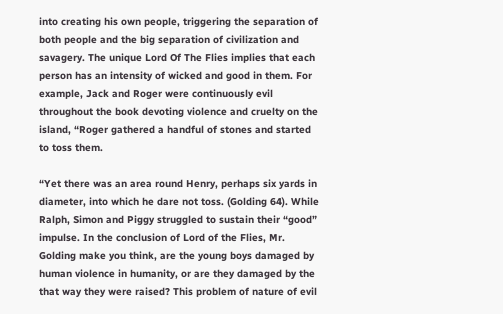into creating his own people, triggering the separation of both people and the big separation of civilization and savagery. The unique Lord Of The Flies implies that each person has an intensity of wicked and good in them. For example, Jack and Roger were continuously evil throughout the book devoting violence and cruelty on the island, “Roger gathered a handful of stones and started to toss them.

“Yet there was an area round Henry, perhaps six yards in diameter, into which he dare not toss. (Golding 64). While Ralph, Simon and Piggy struggled to sustain their “good” impulse. In the conclusion of Lord of the Flies, Mr. Golding make you think, are the young boys damaged by human violence in humanity, or are they damaged by the that way they were raised? This problem of nature of evil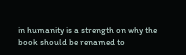in humanity is a strength on why the book should be renamed to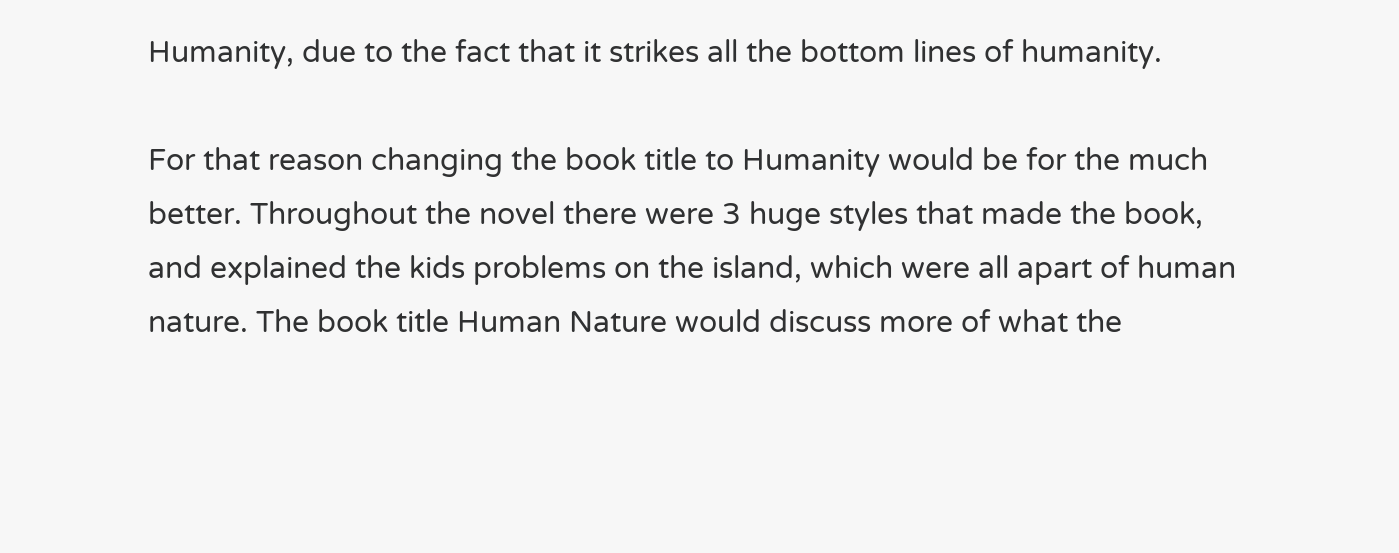Humanity, due to the fact that it strikes all the bottom lines of humanity.

For that reason changing the book title to Humanity would be for the much better. Throughout the novel there were 3 huge styles that made the book, and explained the kids problems on the island, which were all apart of human nature. The book title Human Nature would discuss more of what the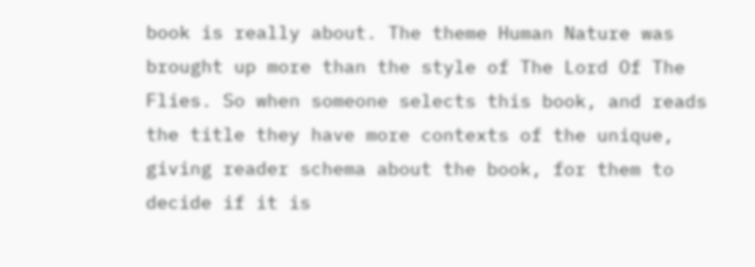book is really about. The theme Human Nature was brought up more than the style of The Lord Of The Flies. So when someone selects this book, and reads the title they have more contexts of the unique, giving reader schema about the book, for them to decide if it is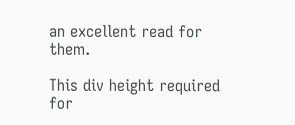an excellent read for them.

This div height required for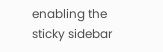enabling the sticky sidebar